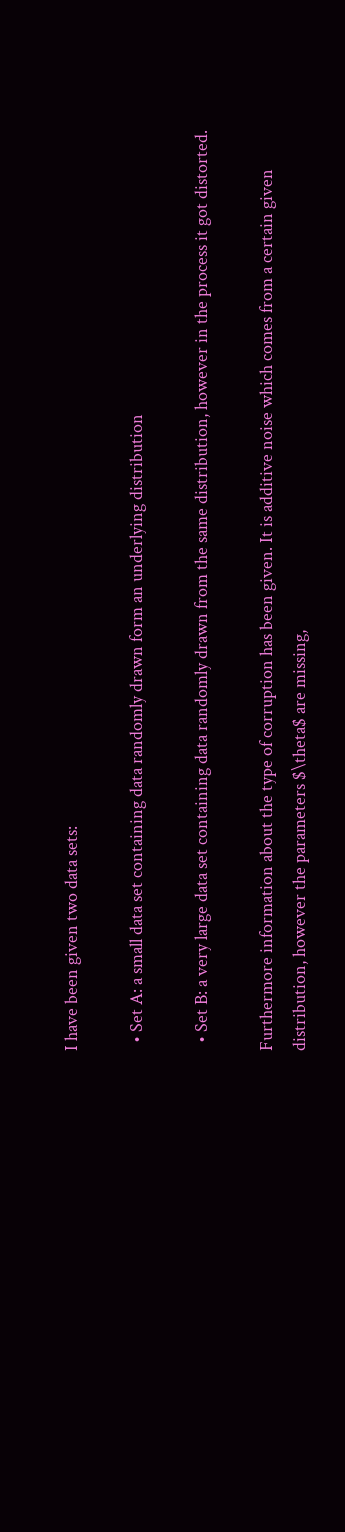I have been given two data sets:

  • Set A: a small data set containing data randomly drawn form an underlying distribution

  • Set B: a very large data set containing data randomly drawn from the same distribution, however in the process it got distorted.

Furthermore information about the type of corruption has been given. It is additive noise which comes from a certain given distribution, however the parameters $\theta$ are missing,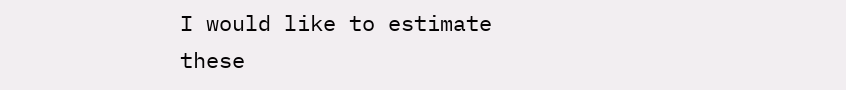I would like to estimate these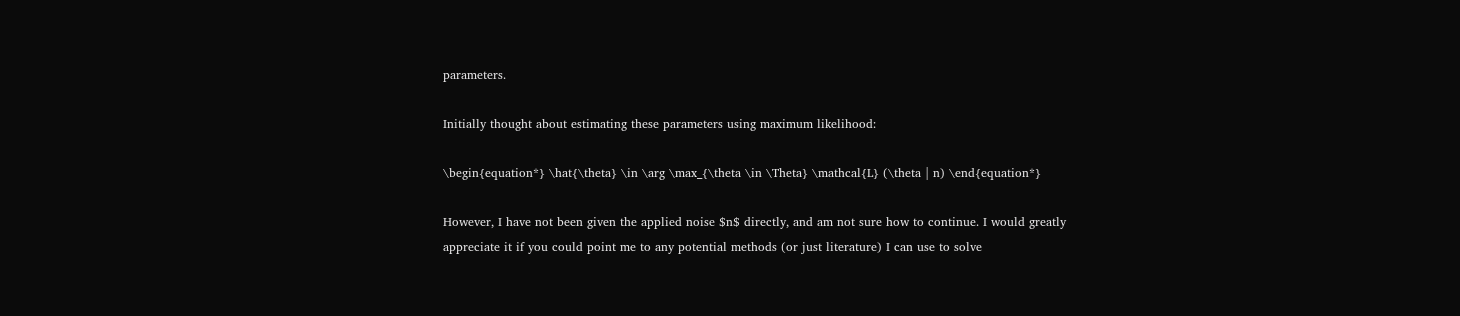parameters.

Initially thought about estimating these parameters using maximum likelihood:

\begin{equation*} \hat{\theta} \in \arg \max_{\theta \in \Theta} \mathcal{L} (\theta | n) \end{equation*}

However, I have not been given the applied noise $n$ directly, and am not sure how to continue. I would greatly appreciate it if you could point me to any potential methods (or just literature) I can use to solve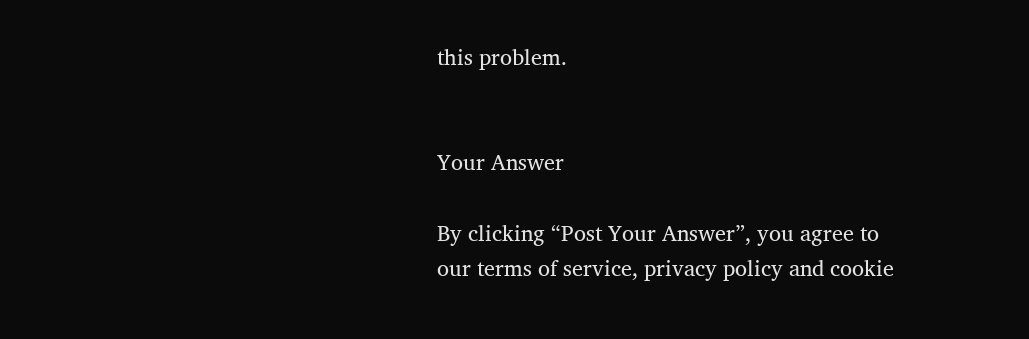this problem.


Your Answer

By clicking “Post Your Answer”, you agree to our terms of service, privacy policy and cookie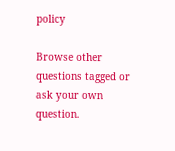policy

Browse other questions tagged or ask your own question.